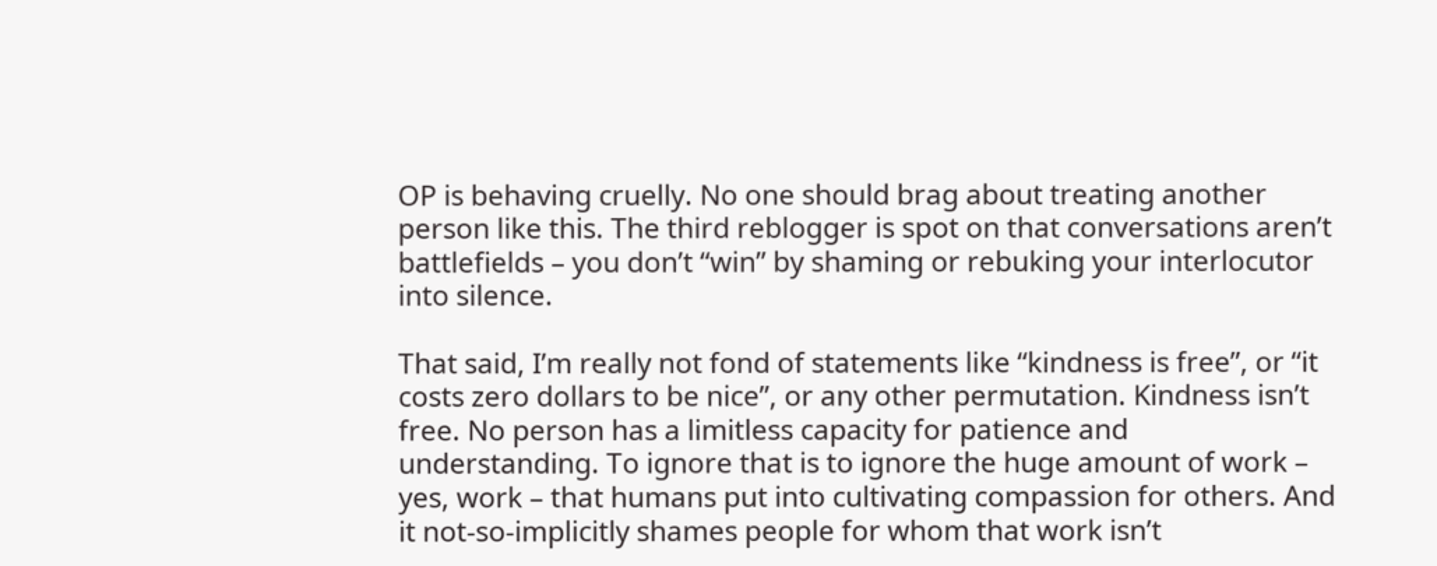OP is behaving cruelly. No one should brag about treating another person like this. The third reblogger is spot on that conversations aren’t battlefields – you don’t “win” by shaming or rebuking your interlocutor into silence.

That said, I’m really not fond of statements like “kindness is free”, or “it costs zero dollars to be nice”, or any other permutation. Kindness isn’t free. No person has a limitless capacity for patience and understanding. To ignore that is to ignore the huge amount of work – yes, work – that humans put into cultivating compassion for others. And it not-so-implicitly shames people for whom that work isn’t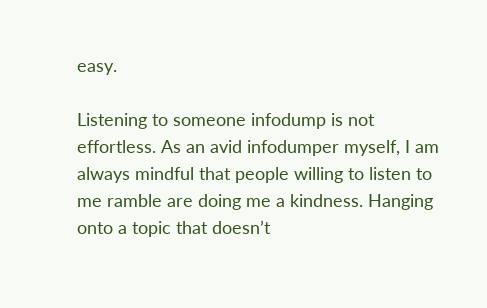easy.

Listening to someone infodump is not effortless. As an avid infodumper myself, I am always mindful that people willing to listen to me ramble are doing me a kindness. Hanging onto a topic that doesn’t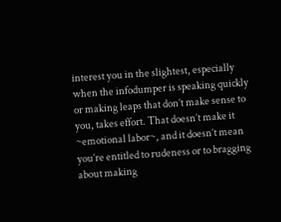interest you in the slightest, especially when the infodumper is speaking quickly or making leaps that don’t make sense to you, takes effort. That doesn’t make it ~emotional labor~, and it doesn’t mean you’re entitled to rudeness or to bragging about making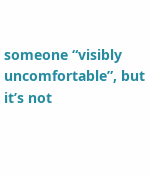someone “visibly uncomfortable”, but it’s not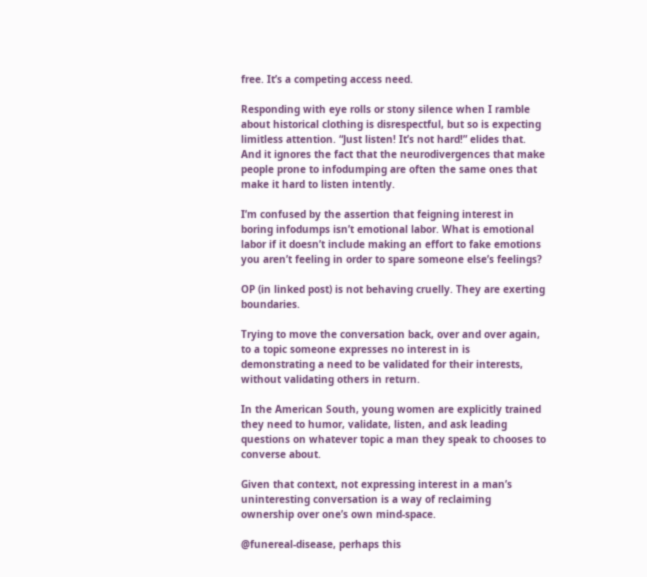free. It’s a competing access need.

Responding with eye rolls or stony silence when I ramble about historical clothing is disrespectful, but so is expecting limitless attention. “Just listen! It’s not hard!” elides that. And it ignores the fact that the neurodivergences that make people prone to infodumping are often the same ones that make it hard to listen intently.

I’m confused by the assertion that feigning interest in boring infodumps isn’t emotional labor. What is emotional labor if it doesn’t include making an effort to fake emotions you aren’t feeling in order to spare someone else’s feelings?

OP (in linked post) is not behaving cruelly. They are exerting boundaries.

Trying to move the conversation back, over and over again, to a topic someone expresses no interest in is demonstrating a need to be validated for their interests, without validating others in return.

In the American South, young women are explicitly trained they need to humor, validate, listen, and ask leading questions on whatever topic a man they speak to chooses to converse about.

Given that context, not expressing interest in a man’s uninteresting conversation is a way of reclaiming ownership over one’s own mind-space.

@funereal-disease, perhaps this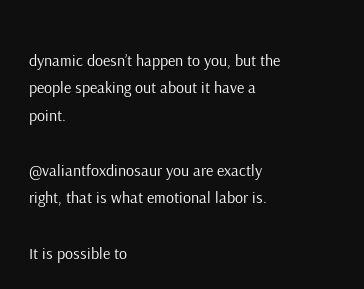dynamic doesn’t happen to you, but the people speaking out about it have a point.

@valiantfoxdinosaur you are exactly right, that is what emotional labor is.

It is possible to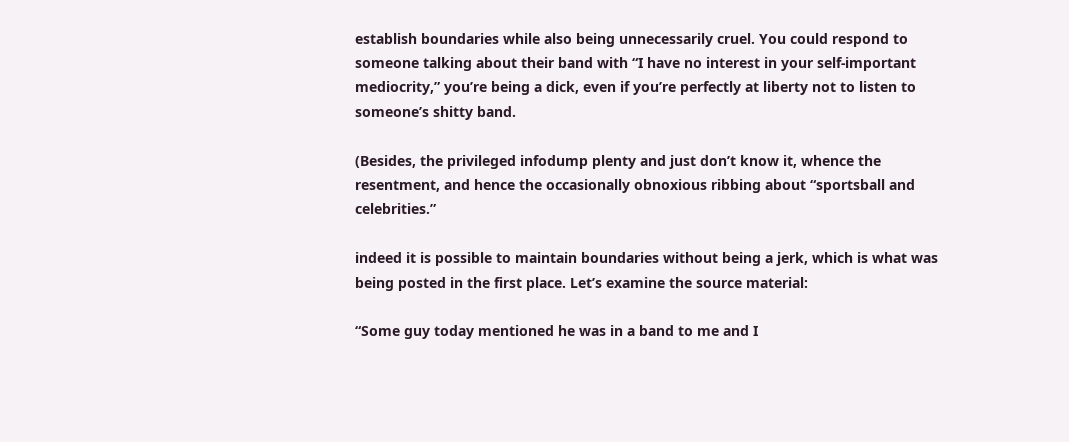establish boundaries while also being unnecessarily cruel. You could respond to someone talking about their band with “I have no interest in your self-important mediocrity,” you’re being a dick, even if you’re perfectly at liberty not to listen to someone’s shitty band.

(Besides, the privileged infodump plenty and just don’t know it, whence the resentment, and hence the occasionally obnoxious ribbing about “sportsball and celebrities.”

indeed it is possible to maintain boundaries without being a jerk, which is what was being posted in the first place. Let’s examine the source material:

“Some guy today mentioned he was in a band to me and I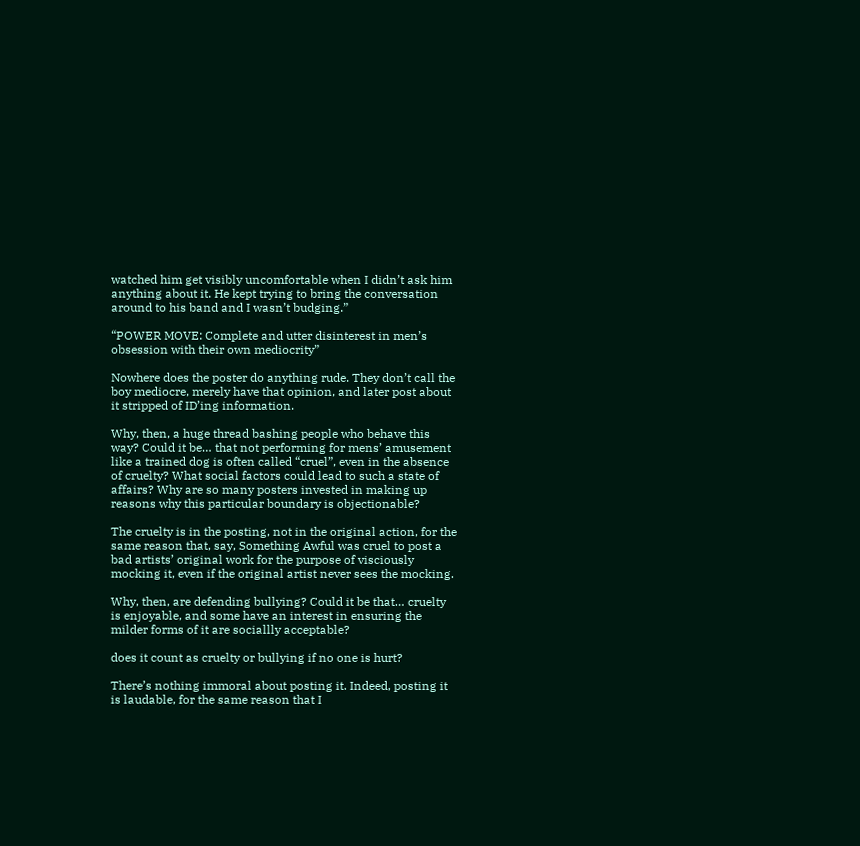watched him get visibly uncomfortable when I didn’t ask him anything about it. He kept trying to bring the conversation around to his band and I wasn’t budging.”

“POWER MOVE: Complete and utter disinterest in men’s obsession with their own mediocrity”

Nowhere does the poster do anything rude. They don’t call the boy mediocre, merely have that opinion, and later post about it stripped of ID’ing information.

Why, then, a huge thread bashing people who behave this way? Could it be… that not performing for mens’ amusement like a trained dog is often called “cruel”, even in the absence of cruelty? What social factors could lead to such a state of affairs? Why are so many posters invested in making up reasons why this particular boundary is objectionable?

The cruelty is in the posting, not in the original action, for the same reason that, say, Something Awful was cruel to post a bad artists’ original work for the purpose of visciously mocking it, even if the original artist never sees the mocking.

Why, then, are defending bullying? Could it be that… cruelty is enjoyable, and some have an interest in ensuring the milder forms of it are sociallly acceptable?

does it count as cruelty or bullying if no one is hurt?

There’s nothing immoral about posting it. Indeed, posting it is laudable, for the same reason that I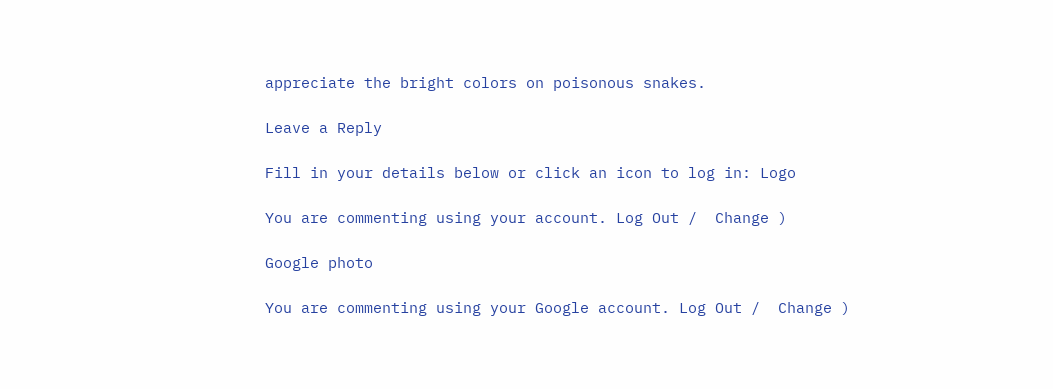appreciate the bright colors on poisonous snakes.

Leave a Reply

Fill in your details below or click an icon to log in: Logo

You are commenting using your account. Log Out /  Change )

Google photo

You are commenting using your Google account. Log Out /  Change )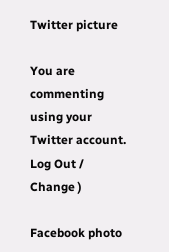Twitter picture

You are commenting using your Twitter account. Log Out /  Change )

Facebook photo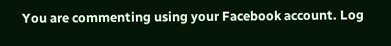You are commenting using your Facebook account. Log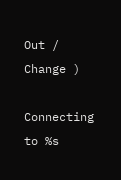Out /  Change )

Connecting to %s